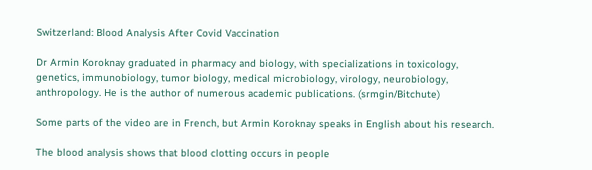Switzerland: Blood Analysis After Covid Vaccination

Dr Armin Koroknay graduated in pharmacy and biology, with specializations in toxicology, genetics, immunobiology, tumor biology, medical microbiology, virology, neurobiology, anthropology. He is the author of numerous academic publications. (srmgin/Bitchute)

Some parts of the video are in French, but Armin Koroknay speaks in English about his research.

The blood analysis shows that blood clotting occurs in people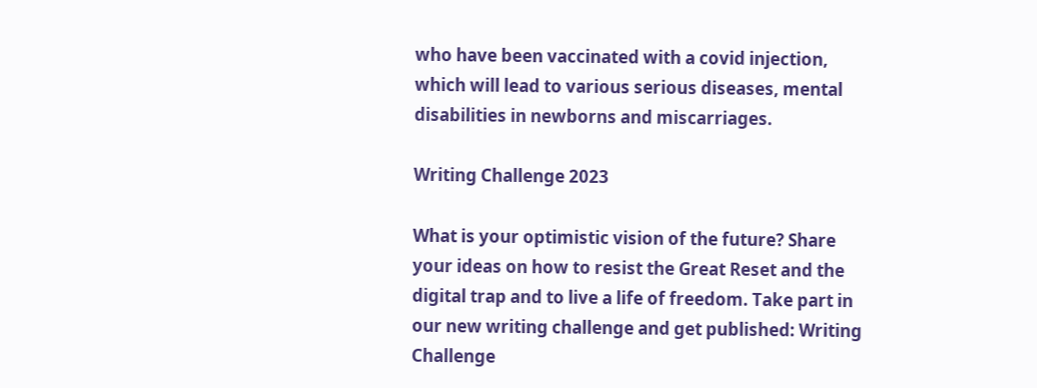who have been vaccinated with a covid injection, which will lead to various serious diseases, mental disabilities in newborns and miscarriages.

Writing Challenge 2023

What is your optimistic vision of the future? Share your ideas on how to resist the Great Reset and the digital trap and to live a life of freedom. Take part in our new writing challenge and get published: Writing Challenge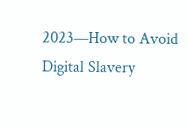2023—How to Avoid Digital Slavery